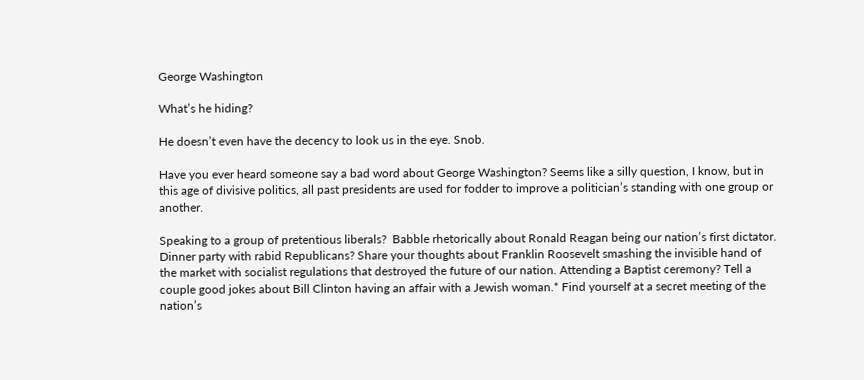George Washington

What’s he hiding?

He doesn’t even have the decency to look us in the eye. Snob.

Have you ever heard someone say a bad word about George Washington? Seems like a silly question, I know, but in this age of divisive politics, all past presidents are used for fodder to improve a politician’s standing with one group or another.

Speaking to a group of pretentious liberals?  Babble rhetorically about Ronald Reagan being our nation’s first dictator. Dinner party with rabid Republicans? Share your thoughts about Franklin Roosevelt smashing the invisible hand of the market with socialist regulations that destroyed the future of our nation. Attending a Baptist ceremony? Tell a couple good jokes about Bill Clinton having an affair with a Jewish woman.* Find yourself at a secret meeting of the nation’s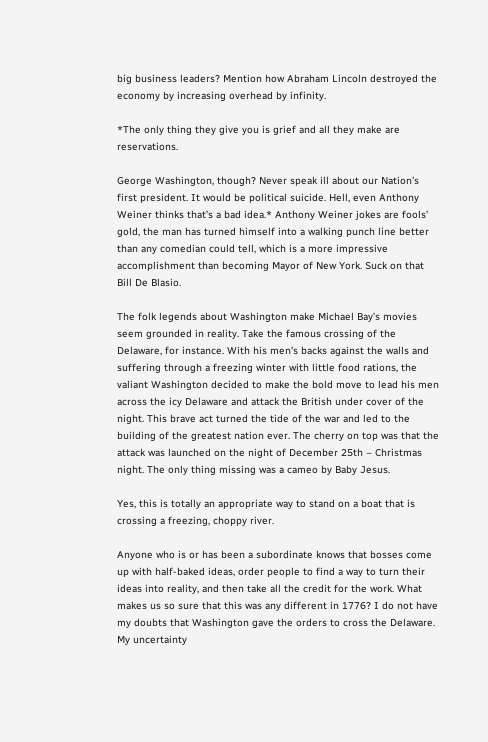big business leaders? Mention how Abraham Lincoln destroyed the economy by increasing overhead by infinity.

*The only thing they give you is grief and all they make are reservations.

George Washington, though? Never speak ill about our Nation’s first president. It would be political suicide. Hell, even Anthony Weiner thinks that’s a bad idea.* Anthony Weiner jokes are fools’ gold, the man has turned himself into a walking punch line better than any comedian could tell, which is a more impressive accomplishment than becoming Mayor of New York. Suck on that Bill De Blasio.

The folk legends about Washington make Michael Bay’s movies seem grounded in reality. Take the famous crossing of the Delaware, for instance. With his men’s backs against the walls and suffering through a freezing winter with little food rations, the valiant Washington decided to make the bold move to lead his men across the icy Delaware and attack the British under cover of the night. This brave act turned the tide of the war and led to the building of the greatest nation ever. The cherry on top was that the attack was launched on the night of December 25th – Christmas night. The only thing missing was a cameo by Baby Jesus.

Yes, this is totally an appropriate way to stand on a boat that is crossing a freezing, choppy river.

Anyone who is or has been a subordinate knows that bosses come up with half-baked ideas, order people to find a way to turn their ideas into reality, and then take all the credit for the work. What makes us so sure that this was any different in 1776? I do not have my doubts that Washington gave the orders to cross the Delaware. My uncertainty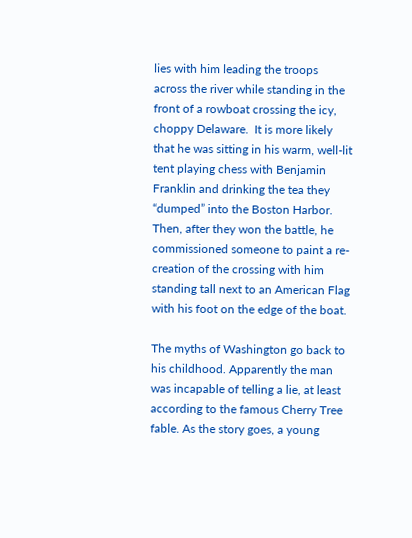lies with him leading the troops across the river while standing in the front of a rowboat crossing the icy, choppy Delaware.  It is more likely that he was sitting in his warm, well-lit tent playing chess with Benjamin Franklin and drinking the tea they “dumped” into the Boston Harbor. Then, after they won the battle, he commissioned someone to paint a re-creation of the crossing with him standing tall next to an American Flag with his foot on the edge of the boat.

The myths of Washington go back to his childhood. Apparently the man was incapable of telling a lie, at least according to the famous Cherry Tree fable. As the story goes, a young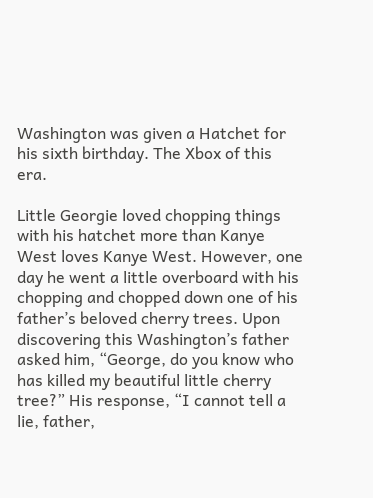Washington was given a Hatchet for his sixth birthday. The Xbox of this era.

Little Georgie loved chopping things with his hatchet more than Kanye West loves Kanye West. However, one day he went a little overboard with his chopping and chopped down one of his father’s beloved cherry trees. Upon discovering this Washington’s father asked him, “George, do you know who has killed my beautiful little cherry tree?” His response, “I cannot tell a lie, father,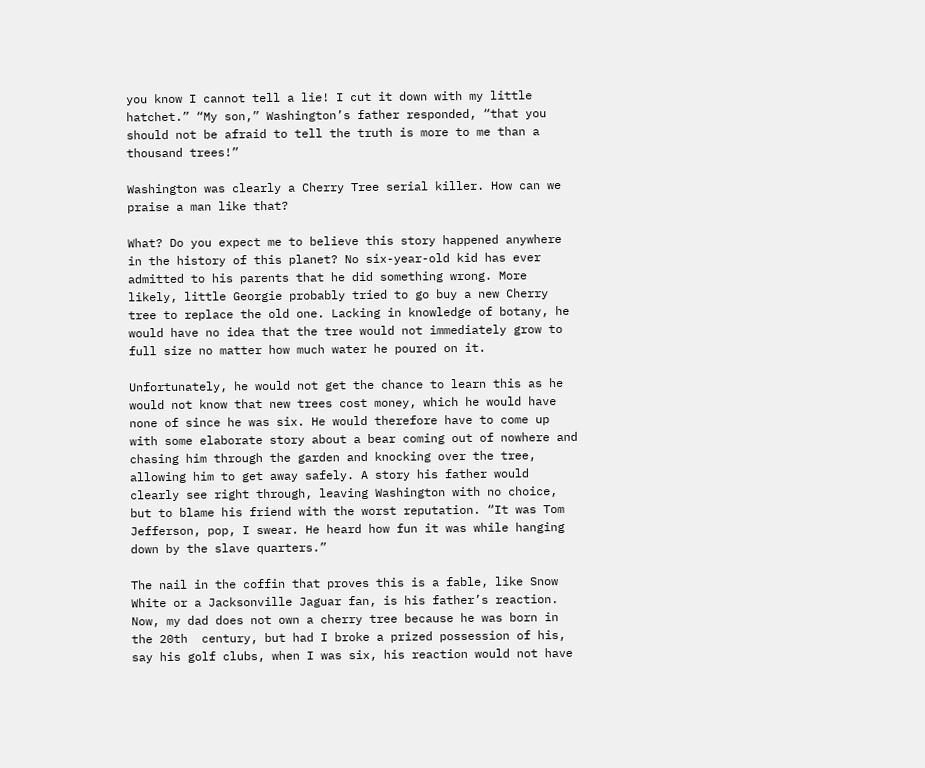you know I cannot tell a lie! I cut it down with my little hatchet.” “My son,” Washington’s father responded, “that you should not be afraid to tell the truth is more to me than a thousand trees!”

Washington was clearly a Cherry Tree serial killer. How can we praise a man like that?

What? Do you expect me to believe this story happened anywhere in the history of this planet? No six-year-old kid has ever admitted to his parents that he did something wrong. More likely, little Georgie probably tried to go buy a new Cherry tree to replace the old one. Lacking in knowledge of botany, he would have no idea that the tree would not immediately grow to full size no matter how much water he poured on it.

Unfortunately, he would not get the chance to learn this as he would not know that new trees cost money, which he would have none of since he was six. He would therefore have to come up with some elaborate story about a bear coming out of nowhere and chasing him through the garden and knocking over the tree, allowing him to get away safely. A story his father would clearly see right through, leaving Washington with no choice, but to blame his friend with the worst reputation. “It was Tom Jefferson, pop, I swear. He heard how fun it was while hanging down by the slave quarters.”

The nail in the coffin that proves this is a fable, like Snow White or a Jacksonville Jaguar fan, is his father’s reaction. Now, my dad does not own a cherry tree because he was born in the 20th  century, but had I broke a prized possession of his, say his golf clubs, when I was six, his reaction would not have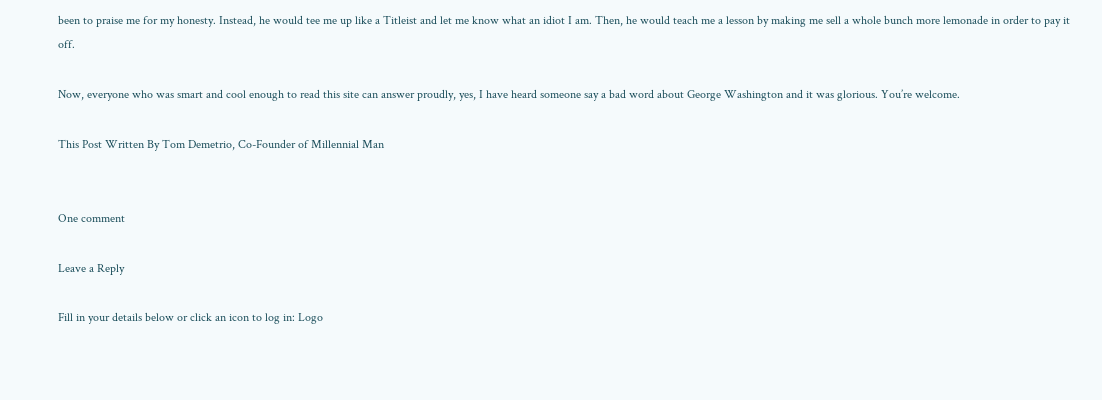been to praise me for my honesty. Instead, he would tee me up like a Titleist and let me know what an idiot I am. Then, he would teach me a lesson by making me sell a whole bunch more lemonade in order to pay it off.

Now, everyone who was smart and cool enough to read this site can answer proudly, yes, I have heard someone say a bad word about George Washington and it was glorious. You’re welcome.

This Post Written By Tom Demetrio, Co-Founder of Millennial Man


One comment

Leave a Reply

Fill in your details below or click an icon to log in: Logo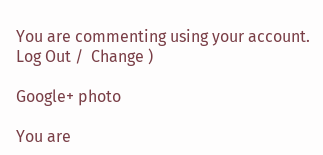You are commenting using your account. Log Out /  Change )

Google+ photo

You are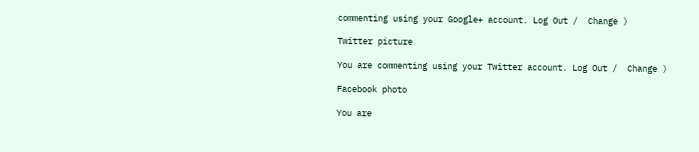commenting using your Google+ account. Log Out /  Change )

Twitter picture

You are commenting using your Twitter account. Log Out /  Change )

Facebook photo

You are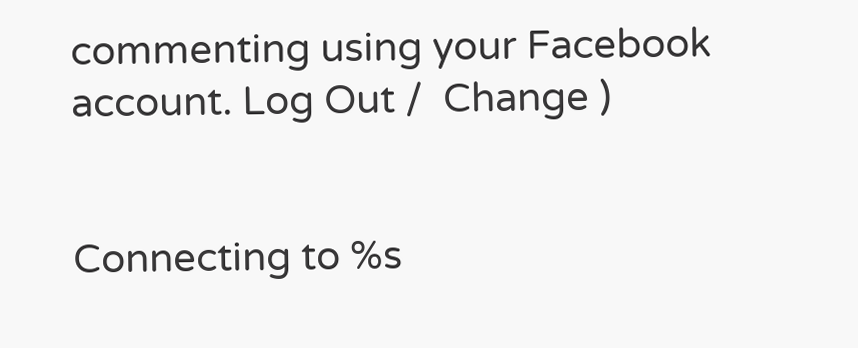commenting using your Facebook account. Log Out /  Change )


Connecting to %s